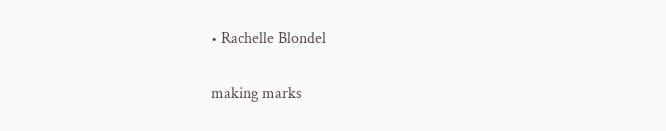• Rachelle Blondel

making marks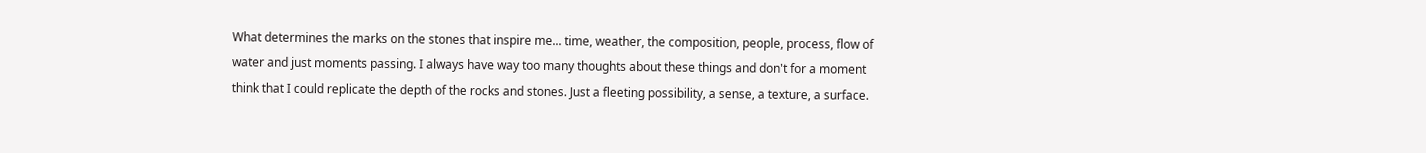What determines the marks on the stones that inspire me... time, weather, the composition, people, process, flow of water and just moments passing. I always have way too many thoughts about these things and don't for a moment think that I could replicate the depth of the rocks and stones. Just a fleeting possibility, a sense, a texture, a surface.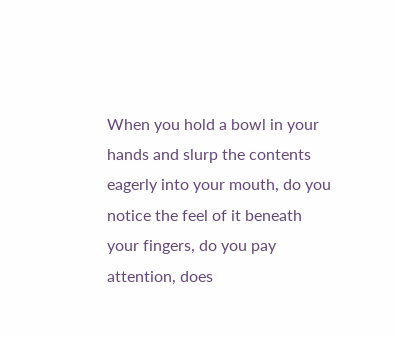When you hold a bowl in your hands and slurp the contents eagerly into your mouth, do you notice the feel of it beneath your fingers, do you pay attention, does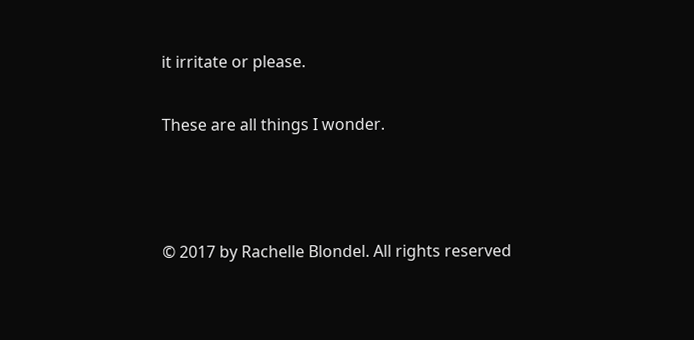it irritate or please.

These are all things I wonder.



© 2017 by Rachelle Blondel. All rights reserved